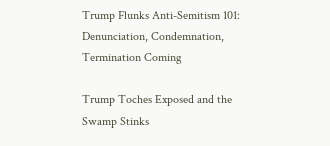Trump Flunks Anti-Semitism 101: Denunciation, Condemnation, Termination Coming

Trump Toches Exposed and the Swamp Stinks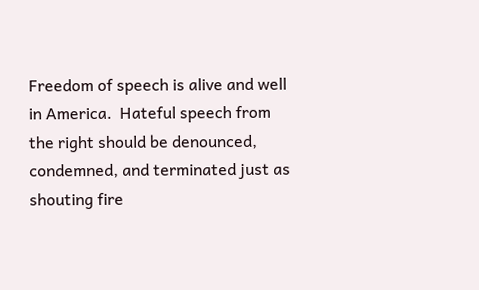Freedom of speech is alive and well in America.  Hateful speech from the right should be denounced, condemned, and terminated just as shouting fire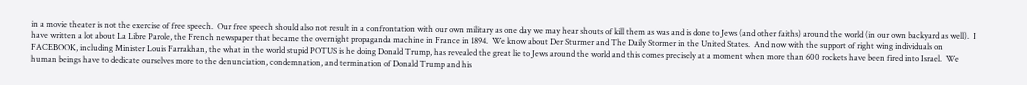in a movie theater is not the exercise of free speech.  Our free speech should also not result in a confrontation with our own military as one day we may hear shouts of kill them as was and is done to Jews (and other faiths) around the world (in our own backyard as well).  I have written a lot about La Libre Parole, the French newspaper that became the overnight propaganda machine in France in 1894.  We know about Der Sturmer and The Daily Stormer in the United States.  And now with the support of right wing individuals on FACEBOOK, including Minister Louis Farrakhan, the what in the world stupid POTUS is he doing Donald Trump, has revealed the great lie to Jews around the world and this comes precisely at a moment when more than 600 rockets have been fired into Israel.  We human beings have to dedicate ourselves more to the denunciation, condemnation, and termination of Donald Trump and his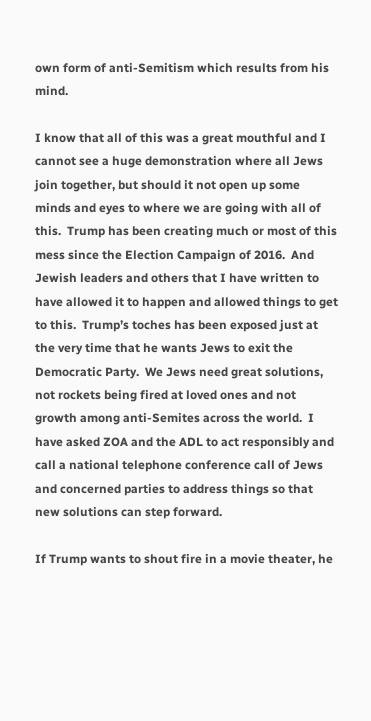own form of anti-Semitism which results from his mind.

I know that all of this was a great mouthful and I cannot see a huge demonstration where all Jews join together, but should it not open up some minds and eyes to where we are going with all of this.  Trump has been creating much or most of this mess since the Election Campaign of 2016.  And Jewish leaders and others that I have written to have allowed it to happen and allowed things to get to this.  Trump’s toches has been exposed just at the very time that he wants Jews to exit the Democratic Party.  We Jews need great solutions, not rockets being fired at loved ones and not growth among anti-Semites across the world.  I have asked ZOA and the ADL to act responsibly and call a national telephone conference call of Jews and concerned parties to address things so that new solutions can step forward.

If Trump wants to shout fire in a movie theater, he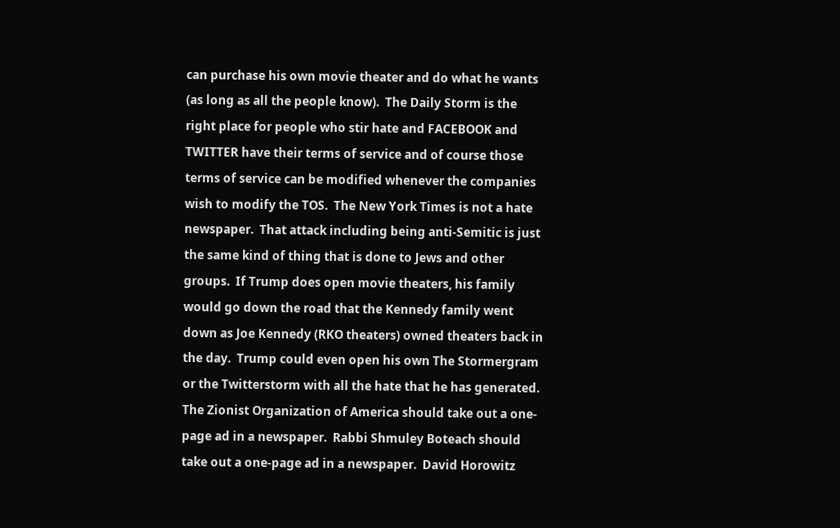can purchase his own movie theater and do what he wants (as long as all the people know).  The Daily Storm is the right place for people who stir hate and FACEBOOK and TWITTER have their terms of service and of course those terms of service can be modified whenever the companies wish to modify the TOS.  The New York Times is not a hate newspaper.  That attack including being anti-Semitic is just the same kind of thing that is done to Jews and other groups.  If Trump does open movie theaters, his family would go down the road that the Kennedy family went down as Joe Kennedy (RKO theaters) owned theaters back in the day.  Trump could even open his own The Stormergram or the Twitterstorm with all the hate that he has generated.  The Zionist Organization of America should take out a one-page ad in a newspaper.  Rabbi Shmuley Boteach should take out a one-page ad in a newspaper.  David Horowitz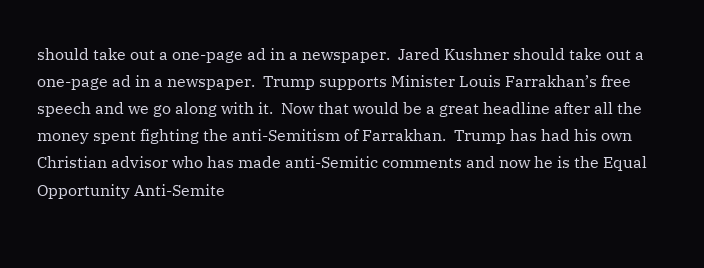should take out a one-page ad in a newspaper.  Jared Kushner should take out a one-page ad in a newspaper.  Trump supports Minister Louis Farrakhan’s free speech and we go along with it.  Now that would be a great headline after all the money spent fighting the anti-Semitism of Farrakhan.  Trump has had his own Christian advisor who has made anti-Semitic comments and now he is the Equal Opportunity Anti-Semite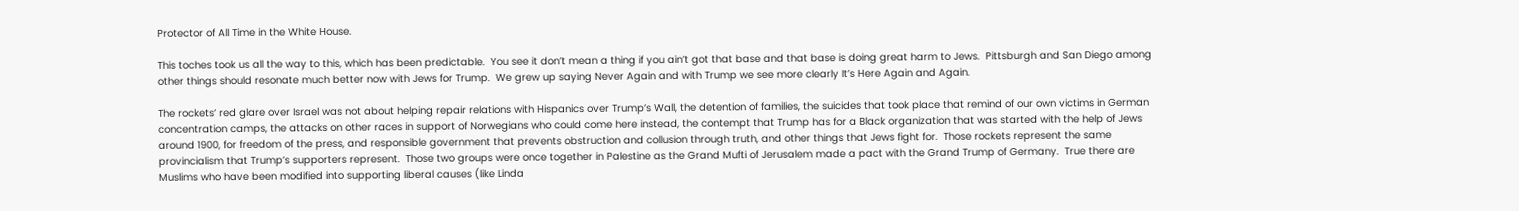Protector of All Time in the White House.

This toches took us all the way to this, which has been predictable.  You see it don’t mean a thing if you ain’t got that base and that base is doing great harm to Jews.  Pittsburgh and San Diego among other things should resonate much better now with Jews for Trump.  We grew up saying Never Again and with Trump we see more clearly It’s Here Again and Again.

The rockets’ red glare over Israel was not about helping repair relations with Hispanics over Trump’s Wall, the detention of families, the suicides that took place that remind of our own victims in German concentration camps, the attacks on other races in support of Norwegians who could come here instead, the contempt that Trump has for a Black organization that was started with the help of Jews around 1900, for freedom of the press, and responsible government that prevents obstruction and collusion through truth, and other things that Jews fight for.  Those rockets represent the same provincialism that Trump’s supporters represent.  Those two groups were once together in Palestine as the Grand Mufti of Jerusalem made a pact with the Grand Trump of Germany.  True there are Muslims who have been modified into supporting liberal causes (like Linda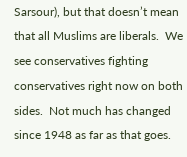Sarsour), but that doesn’t mean that all Muslims are liberals.  We see conservatives fighting conservatives right now on both sides.  Not much has changed since 1948 as far as that goes.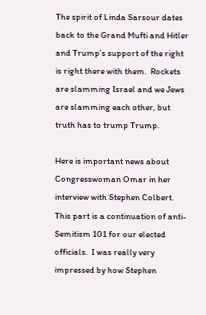The spirit of Linda Sarsour dates back to the Grand Mufti and Hitler and Trump’s support of the right is right there with them.  Rockets are slamming Israel and we Jews are slamming each other, but truth has to trump Trump.

Here is important news about Congresswoman Omar in her interview with Stephen Colbert.  This part is a continuation of anti-Semitism 101 for our elected officials.  I was really very impressed by how Stephen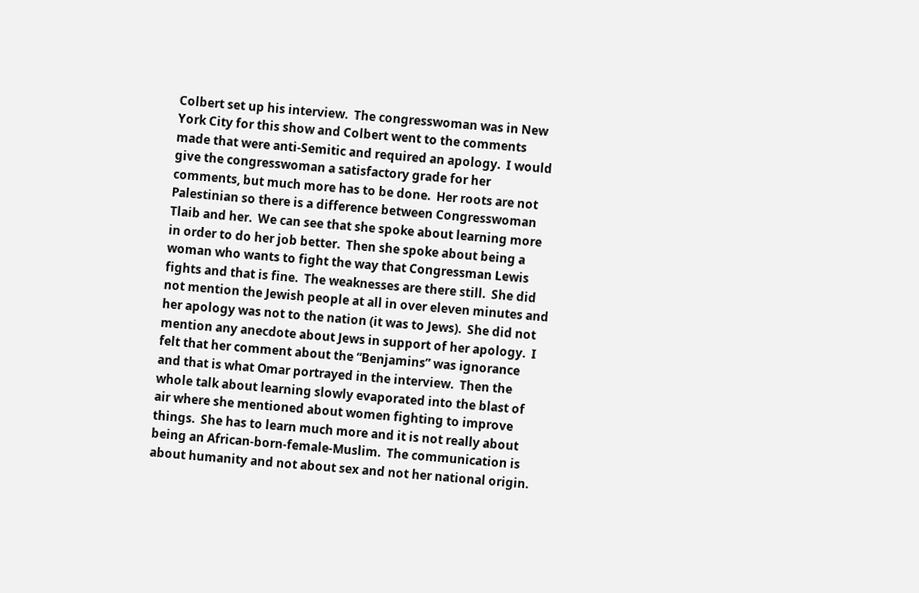Colbert set up his interview.  The congresswoman was in New York City for this show and Colbert went to the comments made that were anti-Semitic and required an apology.  I would give the congresswoman a satisfactory grade for her comments, but much more has to be done.  Her roots are not Palestinian so there is a difference between Congresswoman Tlaib and her.  We can see that she spoke about learning more in order to do her job better.  Then she spoke about being a woman who wants to fight the way that Congressman Lewis fights and that is fine.  The weaknesses are there still.  She did not mention the Jewish people at all in over eleven minutes and her apology was not to the nation (it was to Jews).  She did not mention any anecdote about Jews in support of her apology.  I felt that her comment about the “Benjamins” was ignorance and that is what Omar portrayed in the interview.  Then the whole talk about learning slowly evaporated into the blast of air where she mentioned about women fighting to improve things.  She has to learn much more and it is not really about being an African-born-female-Muslim.  The communication is about humanity and not about sex and not her national origin.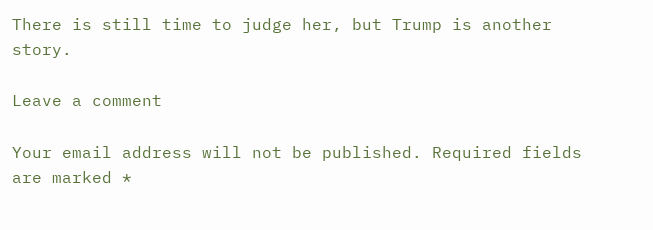There is still time to judge her, but Trump is another story.

Leave a comment

Your email address will not be published. Required fields are marked *